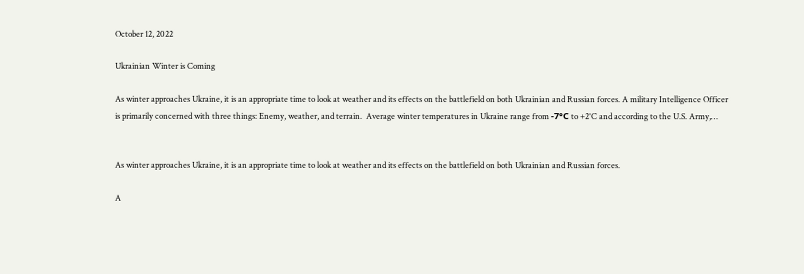October 12, 2022

Ukrainian Winter is Coming

As winter approaches Ukraine, it is an appropriate time to look at weather and its effects on the battlefield on both Ukrainian and Russian forces. A military Intelligence Officer is primarily concerned with three things: Enemy, weather, and terrain.  Average winter temperatures in Ukraine range from -7°С to +2°C and according to the U.S. Army,…


As winter approaches Ukraine, it is an appropriate time to look at weather and its effects on the battlefield on both Ukrainian and Russian forces.

A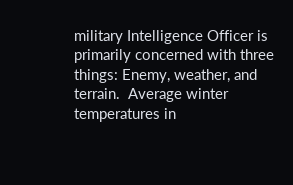military Intelligence Officer is primarily concerned with three things: Enemy, weather, and terrain.  Average winter temperatures in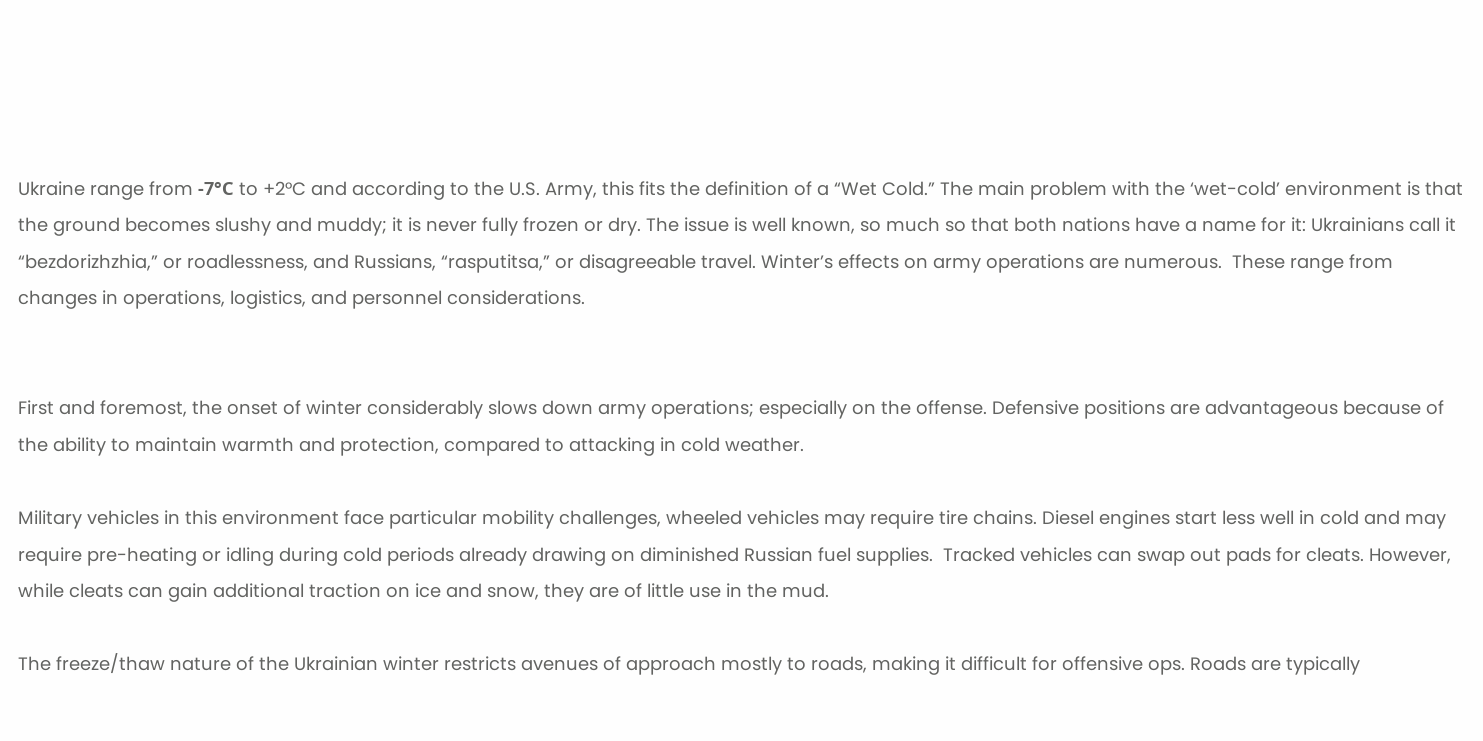Ukraine range from -7°С to +2°C and according to the U.S. Army, this fits the definition of a “Wet Cold.” The main problem with the ‘wet-cold’ environment is that the ground becomes slushy and muddy; it is never fully frozen or dry. The issue is well known, so much so that both nations have a name for it: Ukrainians call it “bezdorizhzhia,” or roadlessness, and Russians, “rasputitsa,” or disagreeable travel. Winter’s effects on army operations are numerous.  These range from changes in operations, logistics, and personnel considerations.


First and foremost, the onset of winter considerably slows down army operations; especially on the offense. Defensive positions are advantageous because of the ability to maintain warmth and protection, compared to attacking in cold weather.

Military vehicles in this environment face particular mobility challenges, wheeled vehicles may require tire chains. Diesel engines start less well in cold and may require pre-heating or idling during cold periods already drawing on diminished Russian fuel supplies.  Tracked vehicles can swap out pads for cleats. However, while cleats can gain additional traction on ice and snow, they are of little use in the mud.

The freeze/thaw nature of the Ukrainian winter restricts avenues of approach mostly to roads, making it difficult for offensive ops. Roads are typically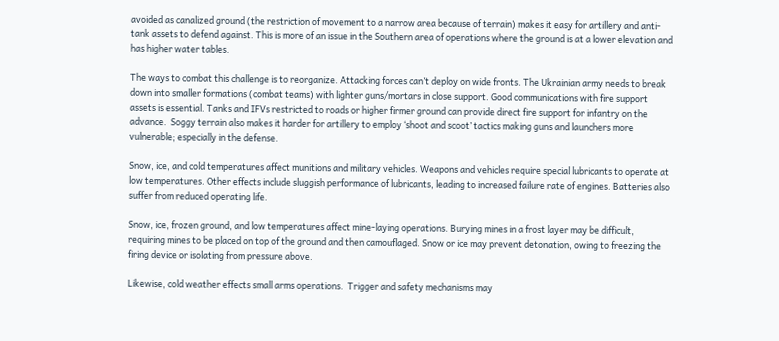avoided as canalized ground (the restriction of movement to a narrow area because of terrain) makes it easy for artillery and anti-tank assets to defend against. This is more of an issue in the Southern area of operations where the ground is at a lower elevation and has higher water tables.

The ways to combat this challenge is to reorganize. Attacking forces can’t deploy on wide fronts. The Ukrainian army needs to break down into smaller formations (combat teams) with lighter guns/mortars in close support. Good communications with fire support assets is essential. Tanks and IFVs restricted to roads or higher firmer ground can provide direct fire support for infantry on the advance.  Soggy terrain also makes it harder for artillery to employ ‘shoot and scoot’ tactics making guns and launchers more vulnerable; especially in the defense.

Snow, ice, and cold temperatures affect munitions and military vehicles. Weapons and vehicles require special lubricants to operate at low temperatures. Other effects include sluggish performance of lubricants, leading to increased failure rate of engines. Batteries also suffer from reduced operating life.

Snow, ice, frozen ground, and low temperatures affect mine-laying operations. Burying mines in a frost layer may be difficult, requiring mines to be placed on top of the ground and then camouflaged. Snow or ice may prevent detonation, owing to freezing the firing device or isolating from pressure above.

Likewise, cold weather effects small arms operations.  Trigger and safety mechanisms may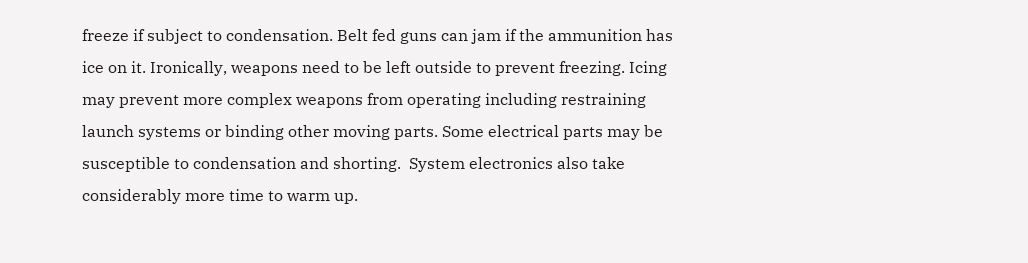freeze if subject to condensation. Belt fed guns can jam if the ammunition has ice on it. Ironically, weapons need to be left outside to prevent freezing. Icing may prevent more complex weapons from operating including restraining launch systems or binding other moving parts. Some electrical parts may be susceptible to condensation and shorting.  System electronics also take considerably more time to warm up.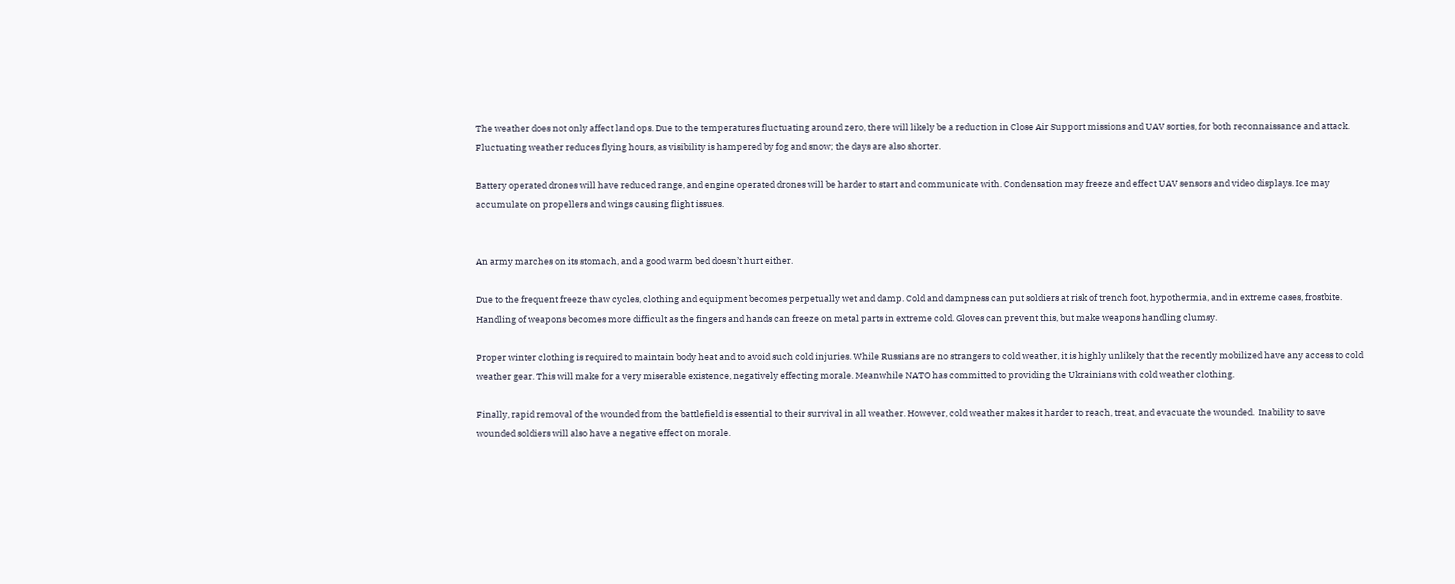The weather does not only affect land ops. Due to the temperatures fluctuating around zero, there will likely be a reduction in Close Air Support missions and UAV sorties, for both reconnaissance and attack.  Fluctuating weather reduces flying hours, as visibility is hampered by fog and snow; the days are also shorter.

Battery operated drones will have reduced range, and engine operated drones will be harder to start and communicate with. Condensation may freeze and effect UAV sensors and video displays. Ice may accumulate on propellers and wings causing flight issues.


An army marches on its stomach, and a good warm bed doesn’t hurt either.

Due to the frequent freeze thaw cycles, clothing and equipment becomes perpetually wet and damp. Cold and dampness can put soldiers at risk of trench foot, hypothermia, and in extreme cases, frostbite. Handling of weapons becomes more difficult as the fingers and hands can freeze on metal parts in extreme cold. Gloves can prevent this, but make weapons handling clumsy.

Proper winter clothing is required to maintain body heat and to avoid such cold injuries. While Russians are no strangers to cold weather, it is highly unlikely that the recently mobilized have any access to cold weather gear. This will make for a very miserable existence, negatively effecting morale. Meanwhile NATO has committed to providing the Ukrainians with cold weather clothing.

Finally, rapid removal of the wounded from the battlefield is essential to their survival in all weather. However, cold weather makes it harder to reach, treat, and evacuate the wounded.  Inability to save wounded soldiers will also have a negative effect on morale.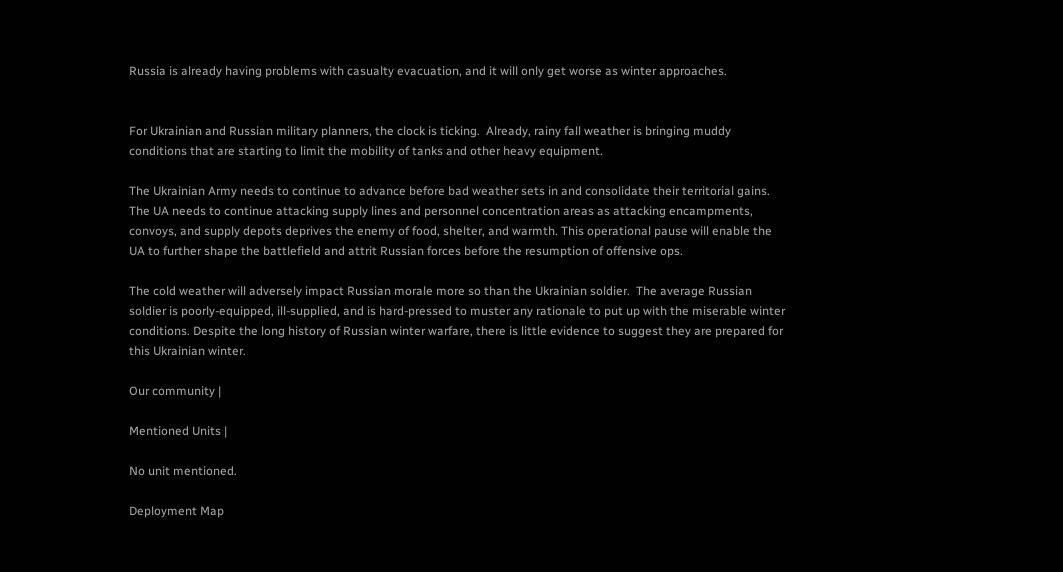Russia is already having problems with casualty evacuation, and it will only get worse as winter approaches.


For Ukrainian and Russian military planners, the clock is ticking.  Already, rainy fall weather is bringing muddy conditions that are starting to limit the mobility of tanks and other heavy equipment.

The Ukrainian Army needs to continue to advance before bad weather sets in and consolidate their territorial gains. The UA needs to continue attacking supply lines and personnel concentration areas as attacking encampments, convoys, and supply depots deprives the enemy of food, shelter, and warmth. This operational pause will enable the UA to further shape the battlefield and attrit Russian forces before the resumption of offensive ops.

The cold weather will adversely impact Russian morale more so than the Ukrainian soldier.  The average Russian soldier is poorly-equipped, ill-supplied, and is hard-pressed to muster any rationale to put up with the miserable winter conditions. Despite the long history of Russian winter warfare, there is little evidence to suggest they are prepared for this Ukrainian winter.

Our community |

Mentioned Units |

No unit mentioned.

Deployment Map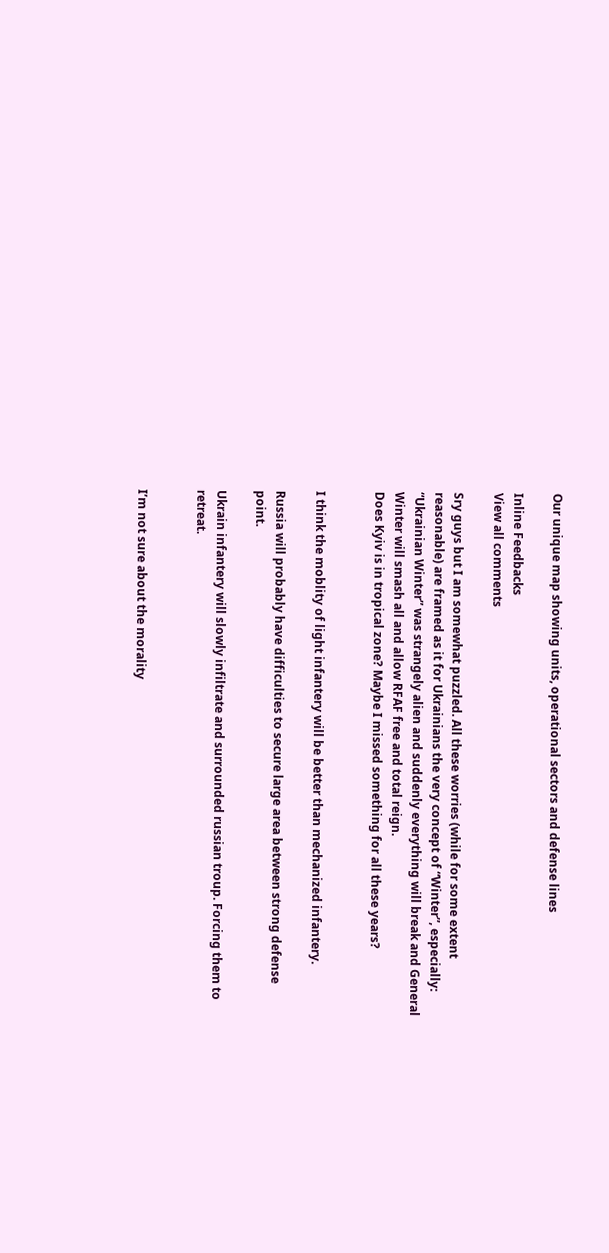Our unique map showing units, operational sectors and defense lines

Inline Feedbacks
View all comments

Sry guys but I am somewhat puzzled. All these worries (while for some extent reasonable) are framed as it for Ukrainians the very concept of “Winter”, especially: “Ukrainian Winter” was strangely alien and suddenly everything will break and General Winter will smash all and allow RFAF free and total reign.
Does Kyiv is in tropical zone? Maybe I missed something for all these years?


I think the moblity of light infantery will be better than mechanized infantery.

Russia will probably have difficulties to secure large area between strong defense point.

Ukrain infantery will slowly infiltrate and surrounded russian troup. Forcing them to retreat.


I’m not sure about the morality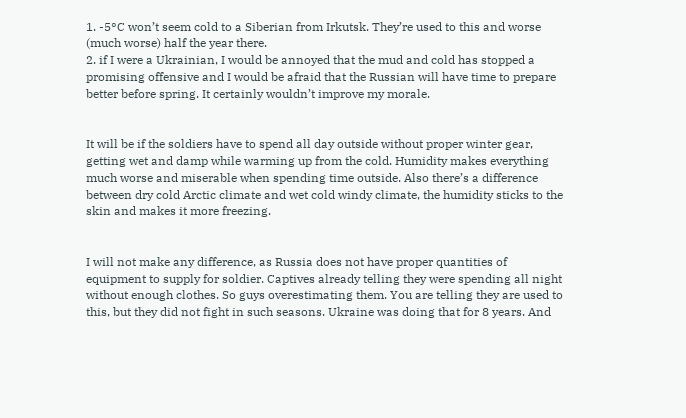1. -5°C won’t seem cold to a Siberian from Irkutsk. They’re used to this and worse (much worse) half the year there.
2. if I were a Ukrainian, I would be annoyed that the mud and cold has stopped a promising offensive and I would be afraid that the Russian will have time to prepare better before spring. It certainly wouldn’t improve my morale.


It will be if the soldiers have to spend all day outside without proper winter gear, getting wet and damp while warming up from the cold. Humidity makes everything much worse and miserable when spending time outside. Also there’s a difference between dry cold Arctic climate and wet cold windy climate, the humidity sticks to the skin and makes it more freezing.


I will not make any difference, as Russia does not have proper quantities of equipment to supply for soldier. Captives already telling they were spending all night without enough clothes. So guys overestimating them. You are telling they are used to this, but they did not fight in such seasons. Ukraine was doing that for 8 years. And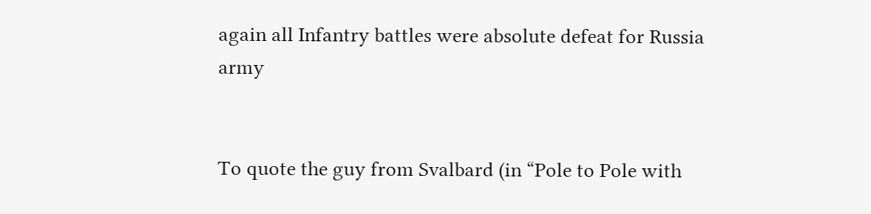again all Infantry battles were absolute defeat for Russia army


To quote the guy from Svalbard (in “Pole to Pole with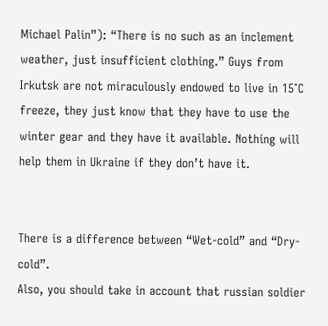Michael Palin”): “There is no such as an inclement weather, just insufficient clothing.” Guys from Irkutsk are not miraculously endowed to live in 15˚C freeze, they just know that they have to use the winter gear and they have it available. Nothing will help them in Ukraine if they don’t have it.


There is a difference between “Wet-cold” and “Dry-cold”.
Also, you should take in account that russian soldier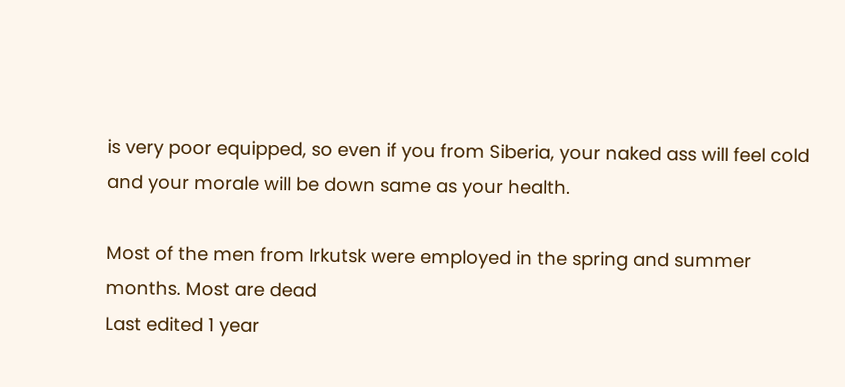is very poor equipped, so even if you from Siberia, your naked ass will feel cold and your morale will be down same as your health.

Most of the men from Irkutsk were employed in the spring and summer months. Most are dead
Last edited 1 year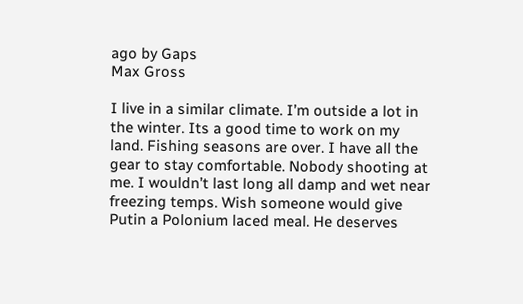ago by Gaps
Max Gross

I live in a similar climate. I’m outside a lot in the winter. Its a good time to work on my land. Fishing seasons are over. I have all the gear to stay comfortable. Nobody shooting at me. I wouldn’t last long all damp and wet near freezing temps. Wish someone would give Putin a Polonium laced meal. He deserves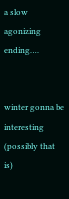a slow agonizing ending….


winter gonna be interesting (possibly that is)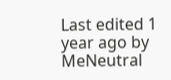Last edited 1 year ago by MeNeutral